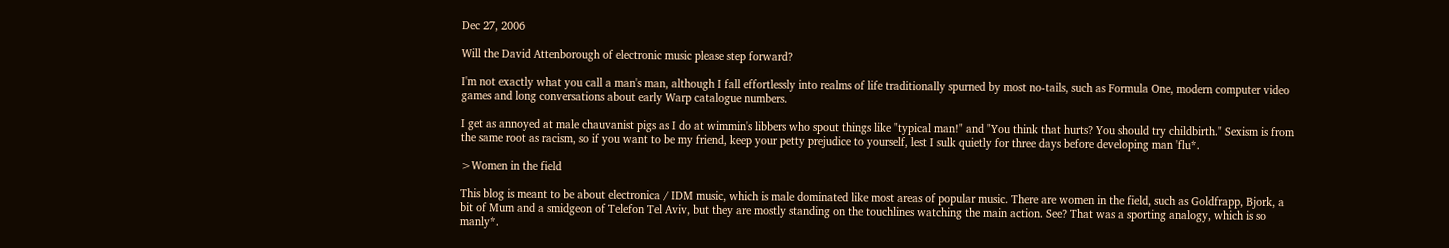Dec 27, 2006

Will the David Attenborough of electronic music please step forward?

I'm not exactly what you call a man's man, although I fall effortlessly into realms of life traditionally spurned by most no-tails, such as Formula One, modern computer video games and long conversations about early Warp catalogue numbers.

I get as annoyed at male chauvanist pigs as I do at wimmin's libbers who spout things like "typical man!" and "You think that hurts? You should try childbirth." Sexism is from the same root as racism, so if you want to be my friend, keep your petty prejudice to yourself, lest I sulk quietly for three days before developing man 'flu*.

>Women in the field

This blog is meant to be about electronica / IDM music, which is male dominated like most areas of popular music. There are women in the field, such as Goldfrapp, Bjork, a bit of Mum and a smidgeon of Telefon Tel Aviv, but they are mostly standing on the touchlines watching the main action. See? That was a sporting analogy, which is so manly*.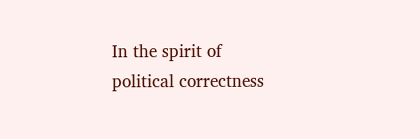In the spirit of political correctness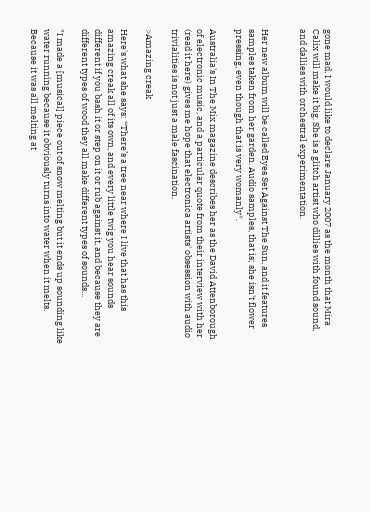gone mad, I would like to declare January 2007 as the month that Mira Calix will make it big. She is a glitch artist who dillies with found sound, and dallies with orchestral experimentation.


Her new album will be called Eyes Set Against The Sun, and it features samples taken from her garden. Audio samples, that is; she isn't flower pressing, even though that is very womanly*.

Australia's In The Mix magazine describes her as the David Attenborough of electronic music, and a particular quote from their interview with her (read it here) gives me hope that electronica artists' obsession with audio trivialities is not just a male fascination.

>Amazing creak

Here's what she says: “There’s a tree near where I live that has this amazing creak all of its own, and every little twig you hear sounds different if you bash it or step on it or rub against it, and because they are different types of wood they all make different types of sounds...

"I made a [musical] piece out of snow melting but it ends up sounding like water running because it obviously turns into water when it melts. Because it was all melting at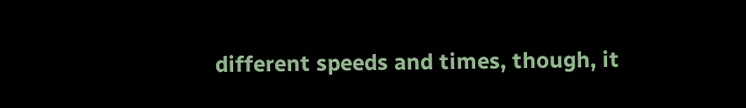different speeds and times, though, it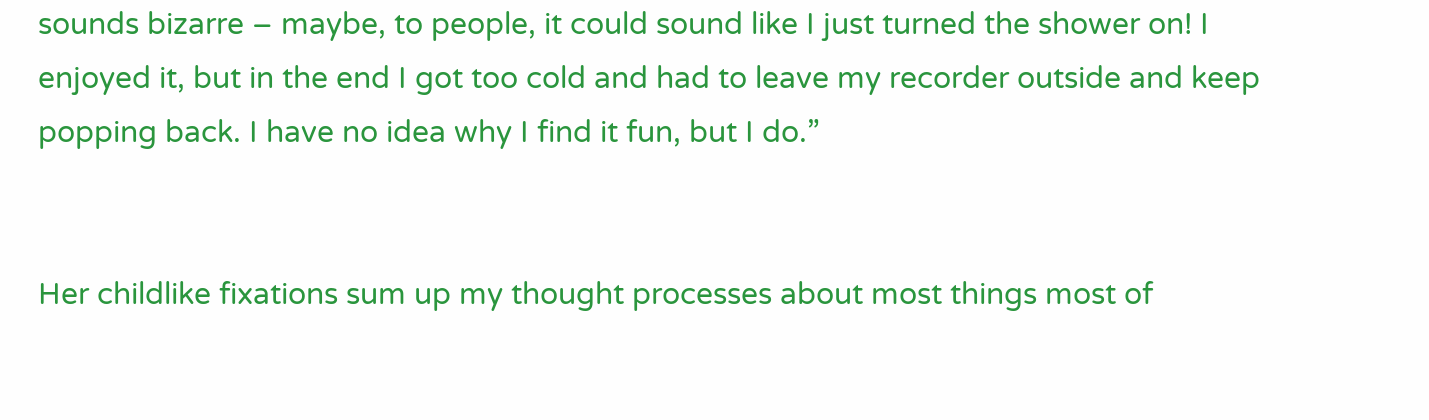sounds bizarre – maybe, to people, it could sound like I just turned the shower on! I enjoyed it, but in the end I got too cold and had to leave my recorder outside and keep popping back. I have no idea why I find it fun, but I do.”


Her childlike fixations sum up my thought processes about most things most of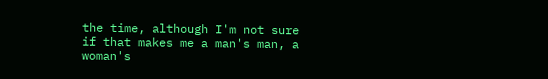the time, although I'm not sure if that makes me a man's man, a woman's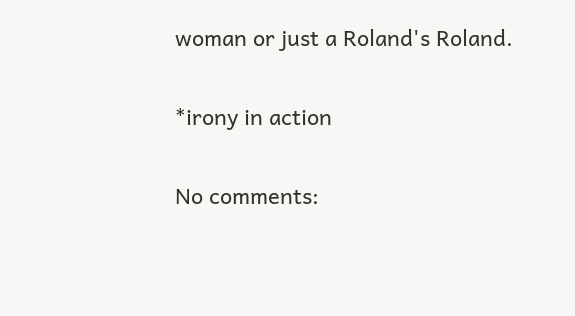woman or just a Roland's Roland.

*irony in action

No comments: